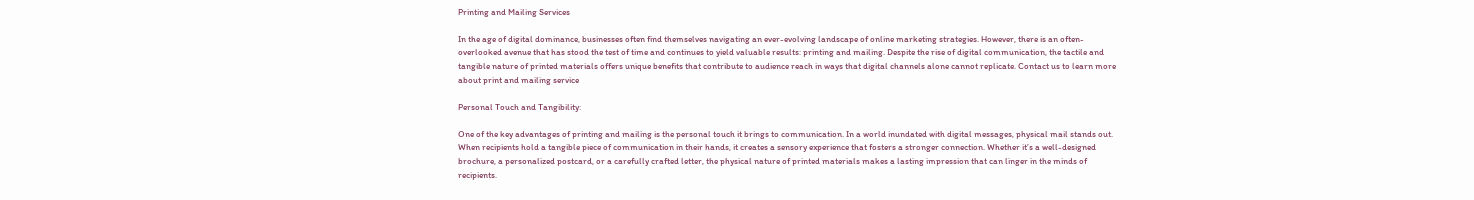Printing and Mailing Services

In the age of digital dominance, businesses often find themselves navigating an ever-evolving landscape of online marketing strategies. However, there is an often-overlooked avenue that has stood the test of time and continues to yield valuable results: printing and mailing. Despite the rise of digital communication, the tactile and tangible nature of printed materials offers unique benefits that contribute to audience reach in ways that digital channels alone cannot replicate. Contact us to learn more about print and mailing service

Personal Touch and Tangibility:

One of the key advantages of printing and mailing is the personal touch it brings to communication. In a world inundated with digital messages, physical mail stands out. When recipients hold a tangible piece of communication in their hands, it creates a sensory experience that fosters a stronger connection. Whether it’s a well-designed brochure, a personalized postcard, or a carefully crafted letter, the physical nature of printed materials makes a lasting impression that can linger in the minds of recipients.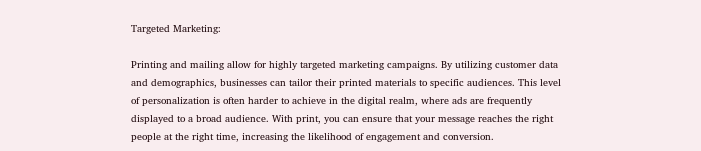Targeted Marketing:

Printing and mailing allow for highly targeted marketing campaigns. By utilizing customer data and demographics, businesses can tailor their printed materials to specific audiences. This level of personalization is often harder to achieve in the digital realm, where ads are frequently displayed to a broad audience. With print, you can ensure that your message reaches the right people at the right time, increasing the likelihood of engagement and conversion.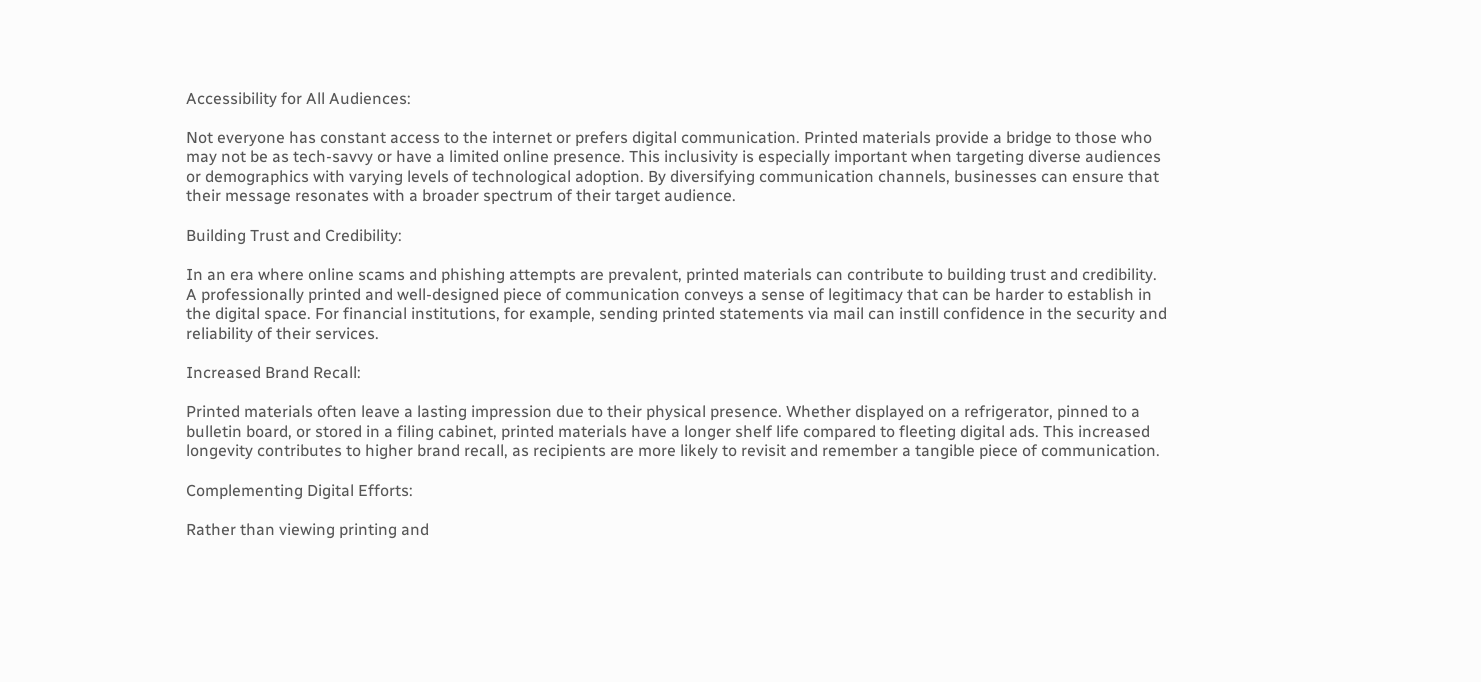Accessibility for All Audiences:

Not everyone has constant access to the internet or prefers digital communication. Printed materials provide a bridge to those who may not be as tech-savvy or have a limited online presence. This inclusivity is especially important when targeting diverse audiences or demographics with varying levels of technological adoption. By diversifying communication channels, businesses can ensure that their message resonates with a broader spectrum of their target audience.

Building Trust and Credibility:

In an era where online scams and phishing attempts are prevalent, printed materials can contribute to building trust and credibility. A professionally printed and well-designed piece of communication conveys a sense of legitimacy that can be harder to establish in the digital space. For financial institutions, for example, sending printed statements via mail can instill confidence in the security and reliability of their services.

Increased Brand Recall:

Printed materials often leave a lasting impression due to their physical presence. Whether displayed on a refrigerator, pinned to a bulletin board, or stored in a filing cabinet, printed materials have a longer shelf life compared to fleeting digital ads. This increased longevity contributes to higher brand recall, as recipients are more likely to revisit and remember a tangible piece of communication.

Complementing Digital Efforts:

Rather than viewing printing and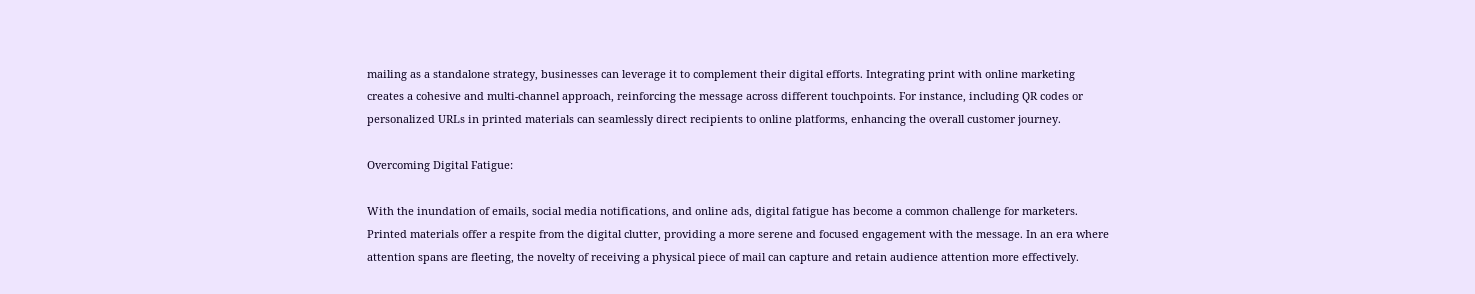mailing as a standalone strategy, businesses can leverage it to complement their digital efforts. Integrating print with online marketing creates a cohesive and multi-channel approach, reinforcing the message across different touchpoints. For instance, including QR codes or personalized URLs in printed materials can seamlessly direct recipients to online platforms, enhancing the overall customer journey.

Overcoming Digital Fatigue:

With the inundation of emails, social media notifications, and online ads, digital fatigue has become a common challenge for marketers. Printed materials offer a respite from the digital clutter, providing a more serene and focused engagement with the message. In an era where attention spans are fleeting, the novelty of receiving a physical piece of mail can capture and retain audience attention more effectively.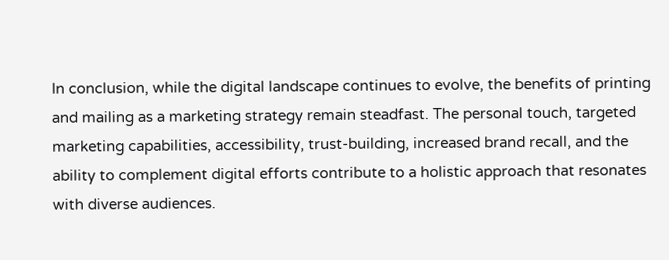In conclusion, while the digital landscape continues to evolve, the benefits of printing and mailing as a marketing strategy remain steadfast. The personal touch, targeted marketing capabilities, accessibility, trust-building, increased brand recall, and the ability to complement digital efforts contribute to a holistic approach that resonates with diverse audiences.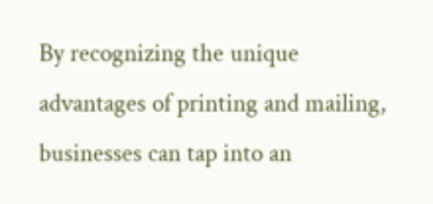By recognizing the unique advantages of printing and mailing, businesses can tap into an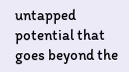untapped potential that goes beyond the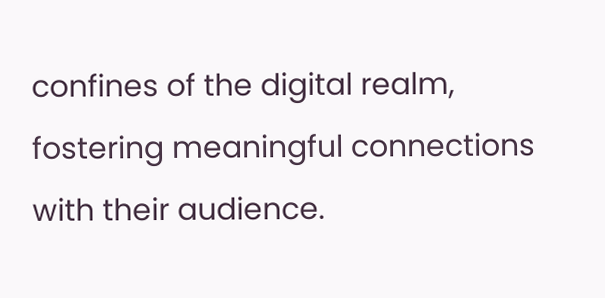confines of the digital realm, fostering meaningful connections with their audience.